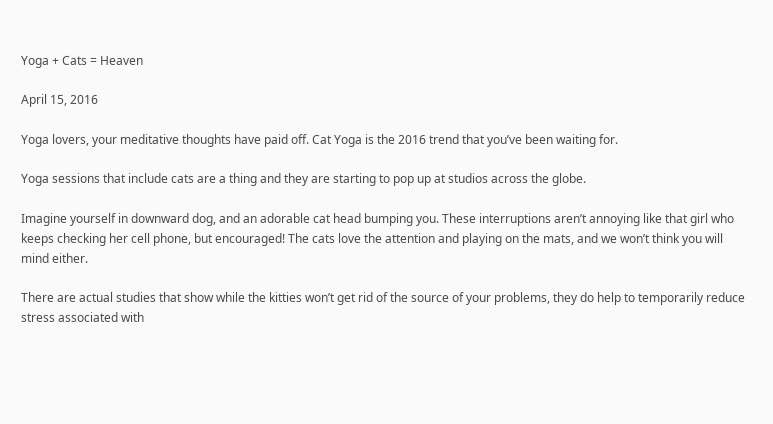Yoga + Cats = Heaven

April 15, 2016

Yoga lovers, your meditative thoughts have paid off. Cat Yoga is the 2016 trend that you’ve been waiting for.

Yoga sessions that include cats are a thing and they are starting to pop up at studios across the globe.

Imagine yourself in downward dog, and an adorable cat head bumping you. These interruptions aren’t annoying like that girl who keeps checking her cell phone, but encouraged! The cats love the attention and playing on the mats, and we won’t think you will mind either.

There are actual studies that show while the kitties won’t get rid of the source of your problems, they do help to temporarily reduce stress associated with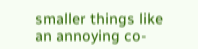smaller things like an annoying co-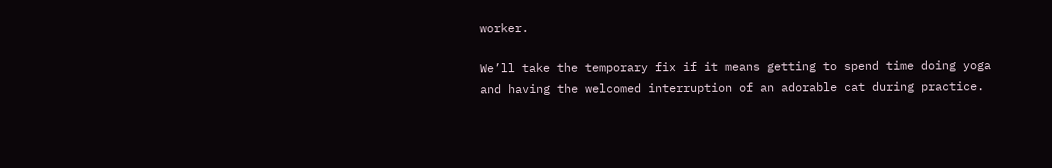worker.

We’ll take the temporary fix if it means getting to spend time doing yoga and having the welcomed interruption of an adorable cat during practice.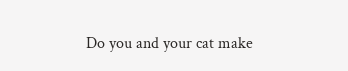Do you and your cat make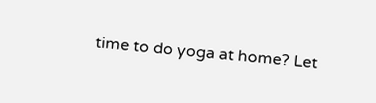time to do yoga at home? Let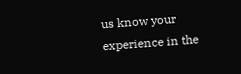us know your experience in the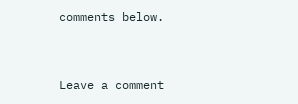comments below.


Leave a comment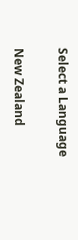Select a Language

New Zealand